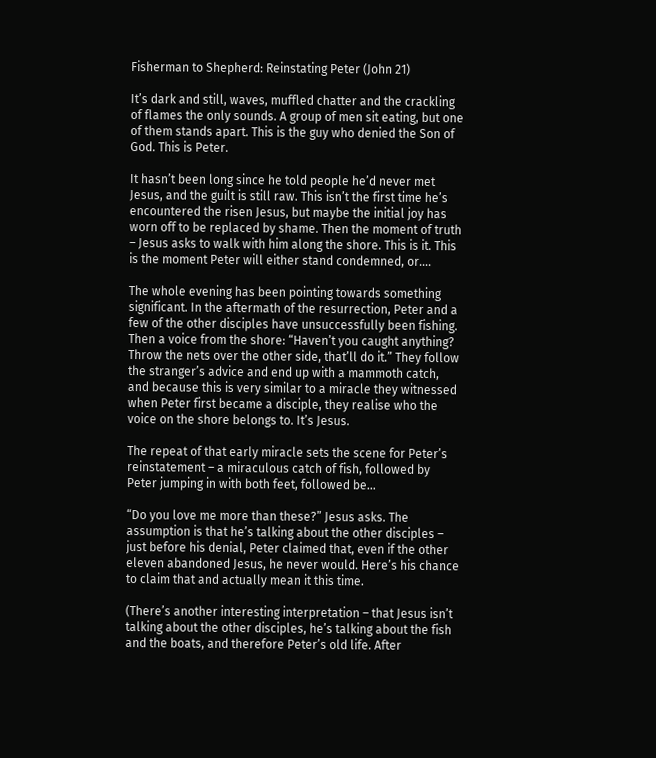Fisherman to Shepherd: Reinstating Peter (John 21)

It’s dark and still, waves, muffled chatter and the crackling of flames the only sounds. A group of men sit eating, but one of them stands apart. This is the guy who denied the Son of God. This is Peter.

It hasn’t been long since he told people he’d never met Jesus, and the guilt is still raw. This isn’t the first time he’s encountered the risen Jesus, but maybe the initial joy has worn off to be replaced by shame. Then the moment of truth – Jesus asks to walk with him along the shore. This is it. This is the moment Peter will either stand condemned, or….

The whole evening has been pointing towards something significant. In the aftermath of the resurrection, Peter and a few of the other disciples have unsuccessfully been fishing. Then a voice from the shore: “Haven’t you caught anything? Throw the nets over the other side, that’ll do it.” They follow the stranger’s advice and end up with a mammoth catch, and because this is very similar to a miracle they witnessed when Peter first became a disciple, they realise who the voice on the shore belongs to. It’s Jesus.

The repeat of that early miracle sets the scene for Peter’s reinstatement – a miraculous catch of fish, followed by Peter jumping in with both feet, followed be…

“Do you love me more than these?” Jesus asks. The assumption is that he’s talking about the other disciples – just before his denial, Peter claimed that, even if the other eleven abandoned Jesus, he never would. Here’s his chance to claim that and actually mean it this time.

(There’s another interesting interpretation – that Jesus isn’t talking about the other disciples, he’s talking about the fish and the boats, and therefore Peter’s old life. After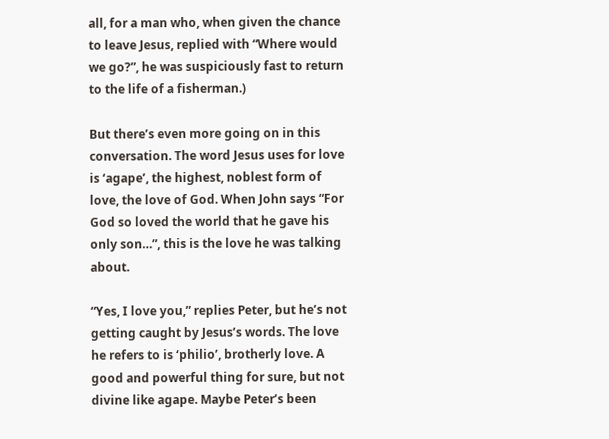all, for a man who, when given the chance to leave Jesus, replied with “Where would we go?”, he was suspiciously fast to return to the life of a fisherman.)

But there’s even more going on in this conversation. The word Jesus uses for love is ‘agape’, the highest, noblest form of love, the love of God. When John says “For God so loved the world that he gave his only son…”, this is the love he was talking about.

“Yes, I love you,” replies Peter, but he’s not getting caught by Jesus’s words. The love he refers to is ‘philio’, brotherly love. A good and powerful thing for sure, but not divine like agape. Maybe Peter’s been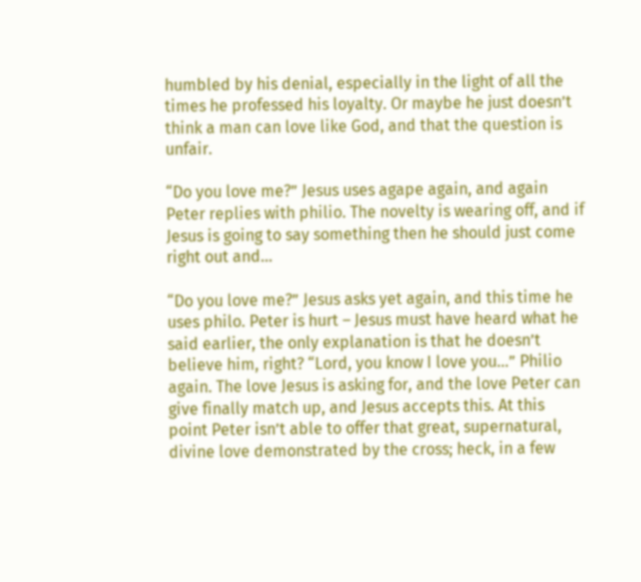humbled by his denial, especially in the light of all the times he professed his loyalty. Or maybe he just doesn’t think a man can love like God, and that the question is unfair.

“Do you love me?” Jesus uses agape again, and again Peter replies with philio. The novelty is wearing off, and if Jesus is going to say something then he should just come right out and…

“Do you love me?” Jesus asks yet again, and this time he uses philo. Peter is hurt – Jesus must have heard what he said earlier, the only explanation is that he doesn’t believe him, right? “Lord, you know I love you…” Philio again. The love Jesus is asking for, and the love Peter can give finally match up, and Jesus accepts this. At this point Peter isn’t able to offer that great, supernatural, divine love demonstrated by the cross; heck, in a few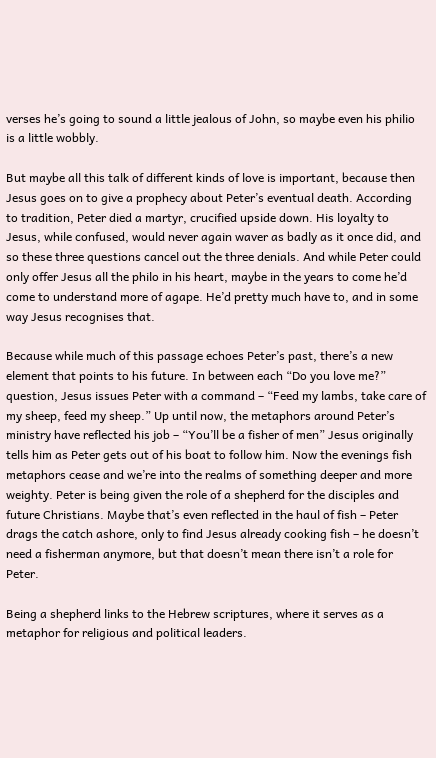verses he’s going to sound a little jealous of John, so maybe even his philio is a little wobbly.

But maybe all this talk of different kinds of love is important, because then Jesus goes on to give a prophecy about Peter’s eventual death. According to tradition, Peter died a martyr, crucified upside down. His loyalty to Jesus, while confused, would never again waver as badly as it once did, and so these three questions cancel out the three denials. And while Peter could only offer Jesus all the philo in his heart, maybe in the years to come he’d come to understand more of agape. He’d pretty much have to, and in some way Jesus recognises that.

Because while much of this passage echoes Peter’s past, there’s a new element that points to his future. In between each “Do you love me?” question, Jesus issues Peter with a command – “Feed my lambs, take care of my sheep, feed my sheep.” Up until now, the metaphors around Peter’s ministry have reflected his job – “You’ll be a fisher of men” Jesus originally tells him as Peter gets out of his boat to follow him. Now the evenings fish metaphors cease and we’re into the realms of something deeper and more weighty. Peter is being given the role of a shepherd for the disciples and future Christians. Maybe that’s even reflected in the haul of fish – Peter drags the catch ashore, only to find Jesus already cooking fish – he doesn’t need a fisherman anymore, but that doesn’t mean there isn’t a role for Peter.

Being a shepherd links to the Hebrew scriptures, where it serves as a metaphor for religious and political leaders.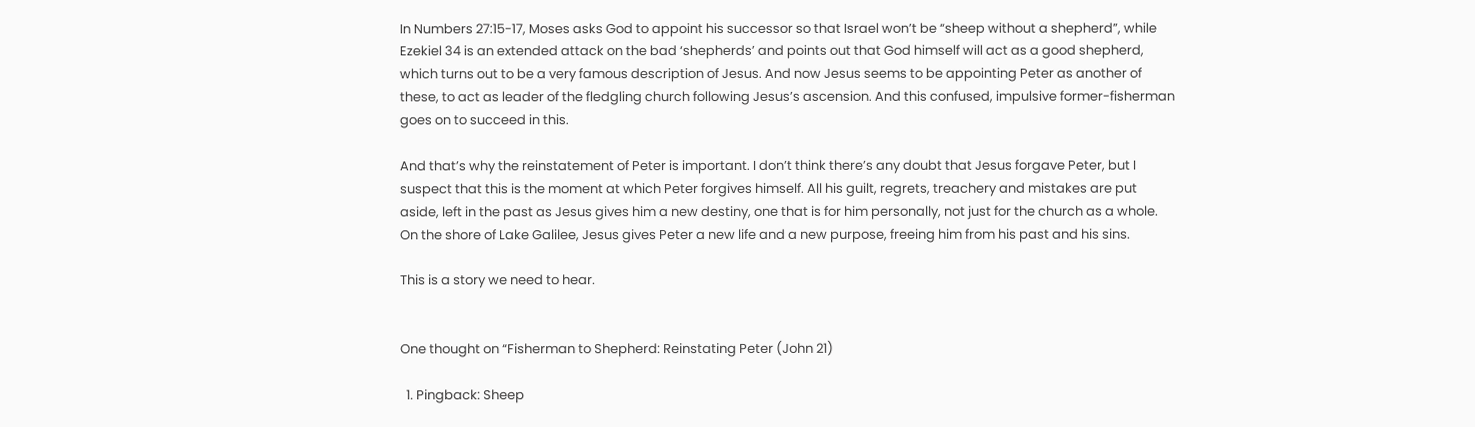In Numbers 27:15-17, Moses asks God to appoint his successor so that Israel won’t be “sheep without a shepherd”, while Ezekiel 34 is an extended attack on the bad ‘shepherds’ and points out that God himself will act as a good shepherd, which turns out to be a very famous description of Jesus. And now Jesus seems to be appointing Peter as another of these, to act as leader of the fledgling church following Jesus’s ascension. And this confused, impulsive former-fisherman goes on to succeed in this.

And that’s why the reinstatement of Peter is important. I don’t think there’s any doubt that Jesus forgave Peter, but I suspect that this is the moment at which Peter forgives himself. All his guilt, regrets, treachery and mistakes are put aside, left in the past as Jesus gives him a new destiny, one that is for him personally, not just for the church as a whole. On the shore of Lake Galilee, Jesus gives Peter a new life and a new purpose, freeing him from his past and his sins.

This is a story we need to hear.


One thought on “Fisherman to Shepherd: Reinstating Peter (John 21)

  1. Pingback: Sheep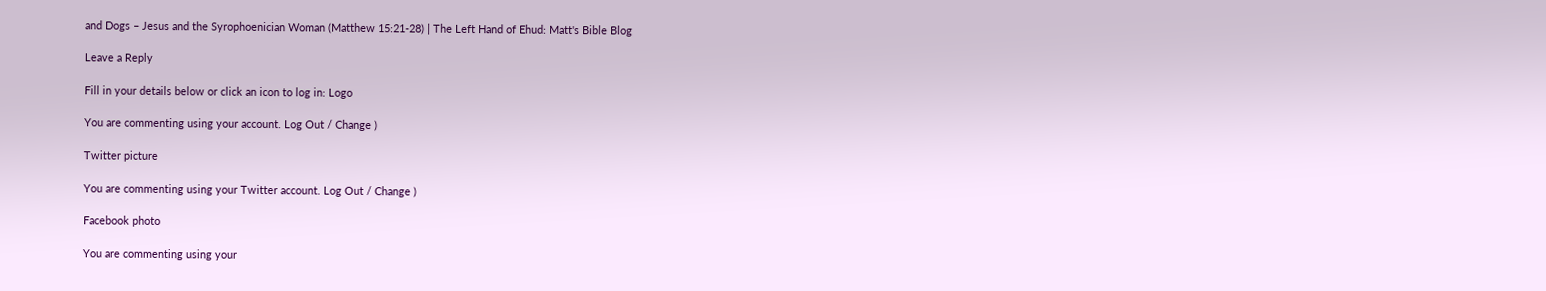and Dogs – Jesus and the Syrophoenician Woman (Matthew 15:21-28) | The Left Hand of Ehud: Matt's Bible Blog

Leave a Reply

Fill in your details below or click an icon to log in: Logo

You are commenting using your account. Log Out / Change )

Twitter picture

You are commenting using your Twitter account. Log Out / Change )

Facebook photo

You are commenting using your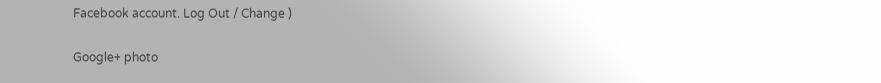Facebook account. Log Out / Change )

Google+ photo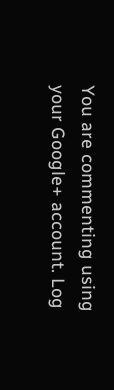You are commenting using your Google+ account. Log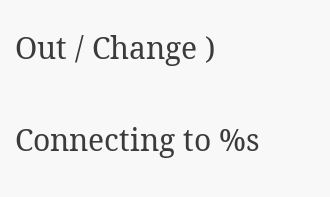Out / Change )

Connecting to %s